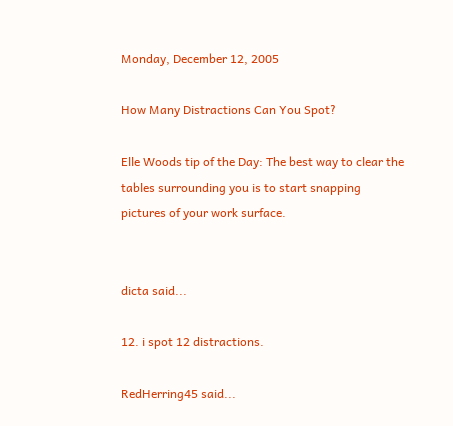Monday, December 12, 2005

How Many Distractions Can You Spot?

Elle Woods tip of the Day: The best way to clear the tables surrounding you is to start snapping pictures of your work surface.


dicta said...

12. i spot 12 distractions.

RedHerring45 said...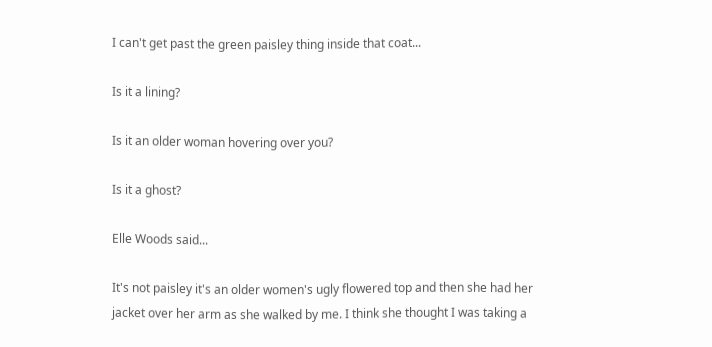I can't get past the green paisley thing inside that coat...

Is it a lining?

Is it an older woman hovering over you?

Is it a ghost?

Elle Woods said...

It's not paisley it's an older women's ugly flowered top and then she had her jacket over her arm as she walked by me. I think she thought I was taking a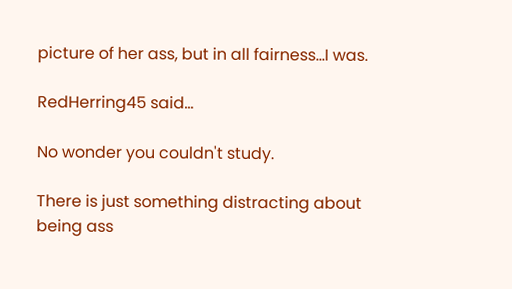picture of her ass, but in all fairness...I was.

RedHerring45 said...

No wonder you couldn't study.

There is just something distracting about being ass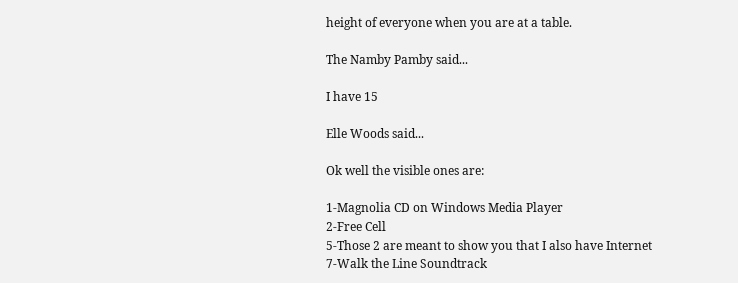height of everyone when you are at a table.

The Namby Pamby said...

I have 15

Elle Woods said...

Ok well the visible ones are:

1-Magnolia CD on Windows Media Player
2-Free Cell
5-Those 2 are meant to show you that I also have Internet
7-Walk the Line Soundtrack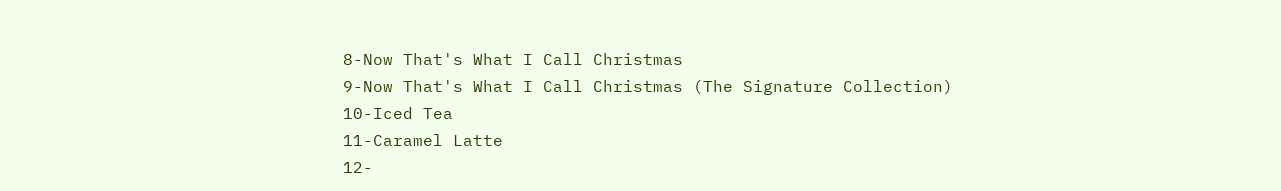8-Now That's What I Call Christmas
9-Now That's What I Call Christmas (The Signature Collection)
10-Iced Tea
11-Caramel Latte
12-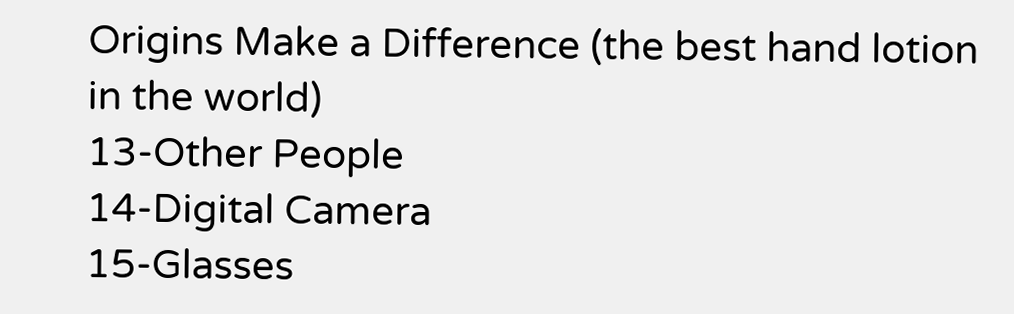Origins Make a Difference (the best hand lotion in the world)
13-Other People
14-Digital Camera
15-Glasses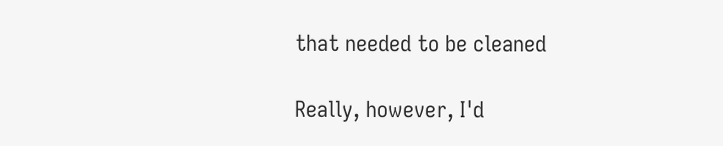that needed to be cleaned

Really, however, I'd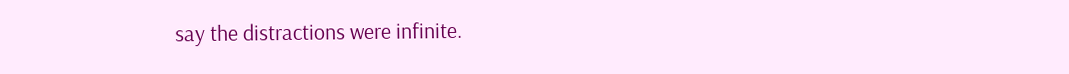say the distractions were infinite.